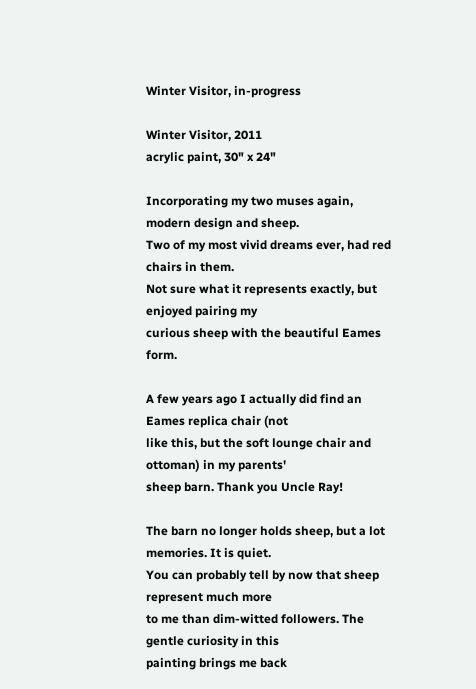Winter Visitor, in-progress

Winter Visitor, 2011
acrylic paint, 30" x 24"

Incorporating my two muses again, modern design and sheep.
Two of my most vivid dreams ever, had red chairs in them.
Not sure what it represents exactly, but enjoyed pairing my
curious sheep with the beautiful Eames form.

A few years ago I actually did find an Eames replica chair (not
like this, but the soft lounge chair and ottoman) in my parents'
sheep barn. Thank you Uncle Ray!

The barn no longer holds sheep, but a lot memories. It is quiet.
You can probably tell by now that sheep represent much more
to me than dim-witted followers. The gentle curiosity in this
painting brings me back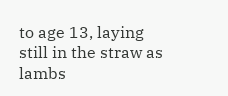to age 13, laying still in the straw as
lambs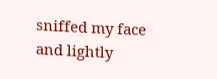sniffed my face and lightly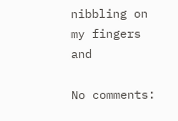nibbling on my fingers and

No comments: